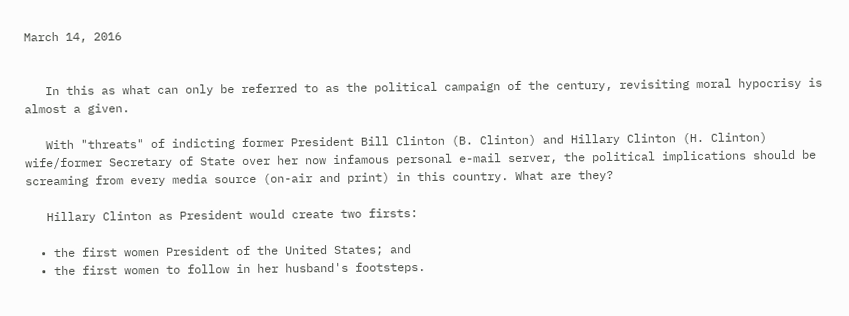March 14, 2016


   In this as what can only be referred to as the political campaign of the century, revisiting moral hypocrisy is almost a given.

   With "threats" of indicting former President Bill Clinton (B. Clinton) and Hillary Clinton (H. Clinton) wife/former Secretary of State over her now infamous personal e-mail server, the political implications should be screaming from every media source (on-air and print) in this country. What are they?

   Hillary Clinton as President would create two firsts:

  • the first women President of the United States; and
  • the first women to follow in her husband's footsteps.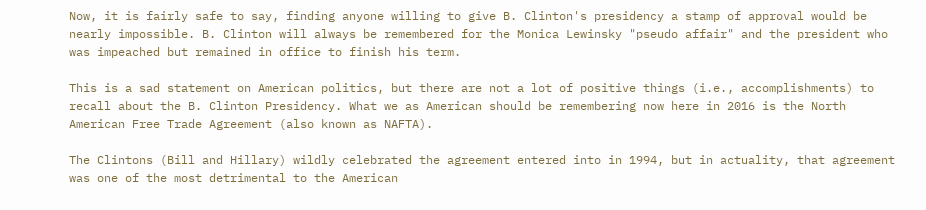Now, it is fairly safe to say, finding anyone willing to give B. Clinton's presidency a stamp of approval would be nearly impossible. B. Clinton will always be remembered for the Monica Lewinsky "pseudo affair" and the president who was impeached but remained in office to finish his term.

This is a sad statement on American politics, but there are not a lot of positive things (i.e., accomplishments) to recall about the B. Clinton Presidency. What we as American should be remembering now here in 2016 is the North American Free Trade Agreement (also known as NAFTA).

The Clintons (Bill and Hillary) wildly celebrated the agreement entered into in 1994, but in actuality, that agreement was one of the most detrimental to the American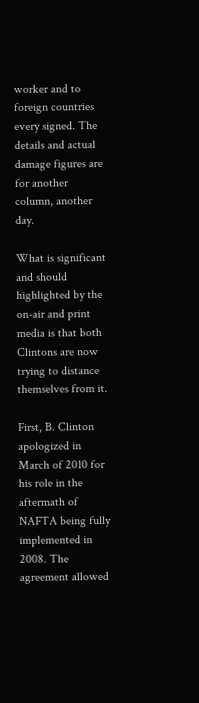worker and to foreign countries every signed. The details and actual damage figures are for another column, another day.

What is significant and should highlighted by the on-air and print media is that both Clintons are now trying to distance themselves from it.

First, B. Clinton apologized in March of 2010 for his role in the aftermath of NAFTA being fully implemented in 2008. The agreement allowed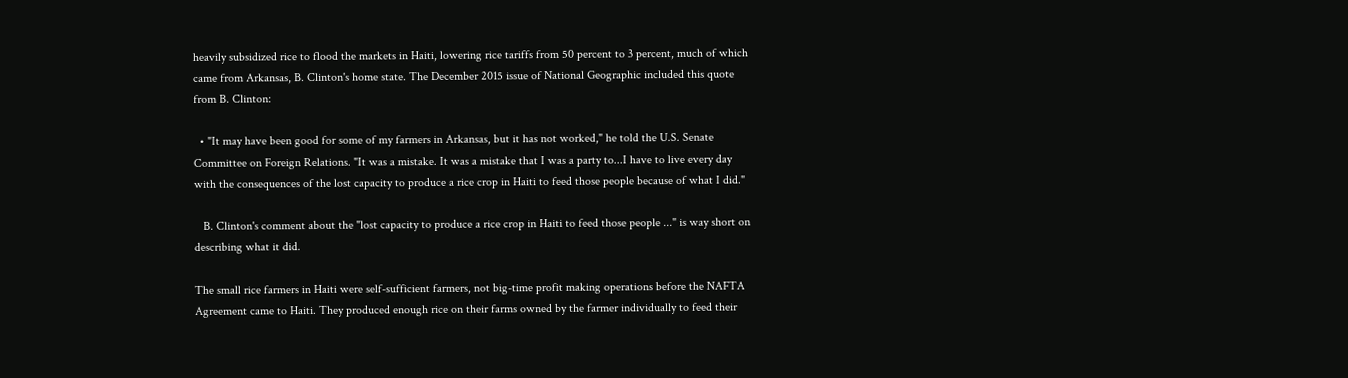heavily subsidized rice to flood the markets in Haiti, lowering rice tariffs from 50 percent to 3 percent, much of which came from Arkansas, B. Clinton's home state. The December 2015 issue of National Geographic included this quote from B. Clinton:

  • "It may have been good for some of my farmers in Arkansas, but it has not worked," he told the U.S. Senate Committee on Foreign Relations. "It was a mistake. It was a mistake that I was a party to...I have to live every day with the consequences of the lost capacity to produce a rice crop in Haiti to feed those people because of what I did."

   B. Clinton's comment about the "lost capacity to produce a rice crop in Haiti to feed those people ..." is way short on describing what it did.

The small rice farmers in Haiti were self-sufficient farmers, not big-time profit making operations before the NAFTA Agreement came to Haiti. They produced enough rice on their farms owned by the farmer individually to feed their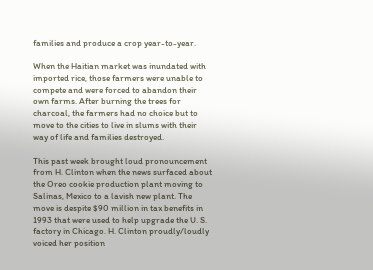families and produce a crop year-to-year.

When the Haitian market was inundated with imported rice, those farmers were unable to compete and were forced to abandon their own farms. After burning the trees for charcoal, the farmers had no choice but to move to the cities to live in slums with their way of life and families destroyed.

This past week brought loud pronouncement from H. Clinton when the news surfaced about the Oreo cookie production plant moving to Salinas, Mexico to a lavish new plant. The move is despite $90 million in tax benefits in 1993 that were used to help upgrade the U. S. factory in Chicago. H. Clinton proudly/loudly voiced her position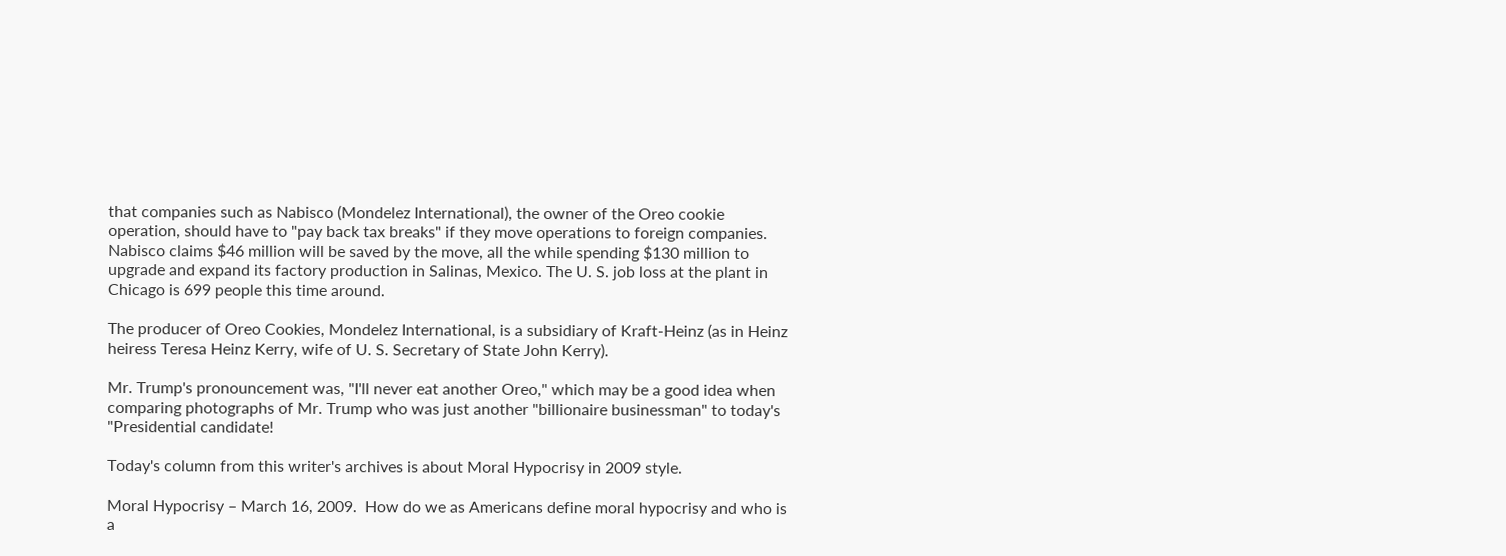that companies such as Nabisco (Mondelez International), the owner of the Oreo cookie operation, should have to "pay back tax breaks" if they move operations to foreign companies. Nabisco claims $46 million will be saved by the move, all the while spending $130 million to upgrade and expand its factory production in Salinas, Mexico. The U. S. job loss at the plant in Chicago is 699 people this time around.

The producer of Oreo Cookies, Mondelez International, is a subsidiary of Kraft-Heinz (as in Heinz heiress Teresa Heinz Kerry, wife of U. S. Secretary of State John Kerry).

Mr. Trump's pronouncement was, "I'll never eat another Oreo," which may be a good idea when comparing photographs of Mr. Trump who was just another "billionaire businessman" to today's "Presidential candidate!

Today's column from this writer's archives is about Moral Hypocrisy in 2009 style.

Moral Hypocrisy – March 16, 2009.  How do we as Americans define moral hypocrisy and who is a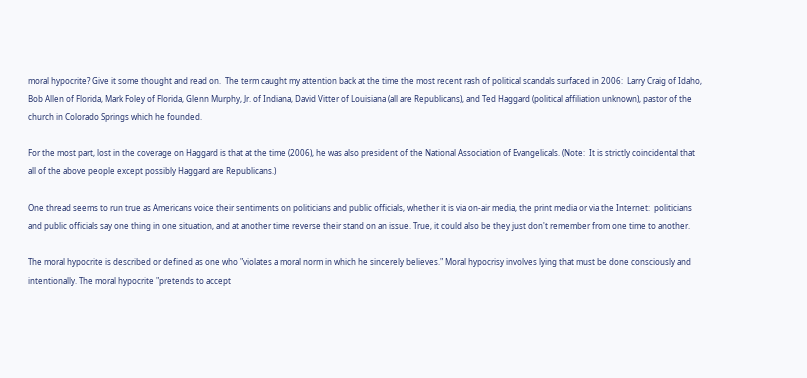moral hypocrite? Give it some thought and read on.  The term caught my attention back at the time the most recent rash of political scandals surfaced in 2006:  Larry Craig of Idaho, Bob Allen of Florida, Mark Foley of Florida, Glenn Murphy, Jr. of Indiana, David Vitter of Louisiana (all are Republicans), and Ted Haggard (political affiliation unknown), pastor of the church in Colorado Springs which he founded.

For the most part, lost in the coverage on Haggard is that at the time (2006), he was also president of the National Association of Evangelicals. (Note:  It is strictly coincidental that all of the above people except possibly Haggard are Republicans.)

One thread seems to run true as Americans voice their sentiments on politicians and public officials, whether it is via on-air media, the print media or via the Internet:  politicians and public officials say one thing in one situation, and at another time reverse their stand on an issue. True, it could also be they just don't remember from one time to another.

The moral hypocrite is described or defined as one who "violates a moral norm in which he sincerely believes." Moral hypocrisy involves lying that must be done consciously and intentionally. The moral hypocrite "pretends to accept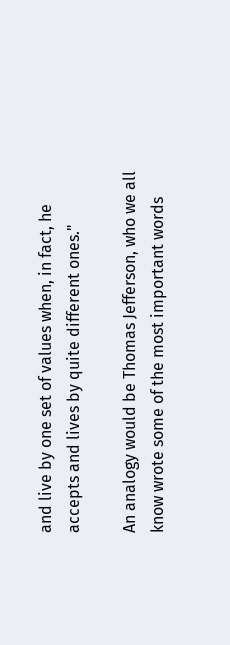and live by one set of values when, in fact, he accepts and lives by quite different ones."

An analogy would be Thomas Jefferson, who we all know wrote some of the most important words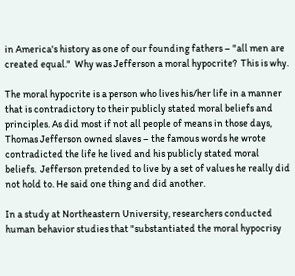in America's history as one of our founding fathers – "all men are created equal."  Why was Jefferson a moral hypocrite?  This is why.

The moral hypocrite is a person who lives his/her life in a manner that is contradictory to their publicly stated moral beliefs and principles. As did most if not all people of means in those days, Thomas Jefferson owned slaves – the famous words he wrote contradicted the life he lived and his publicly stated moral beliefs.  Jefferson pretended to live by a set of values he really did not hold to. He said one thing and did another.

In a study at Northeastern University, researchers conducted human behavior studies that "substantiated the moral hypocrisy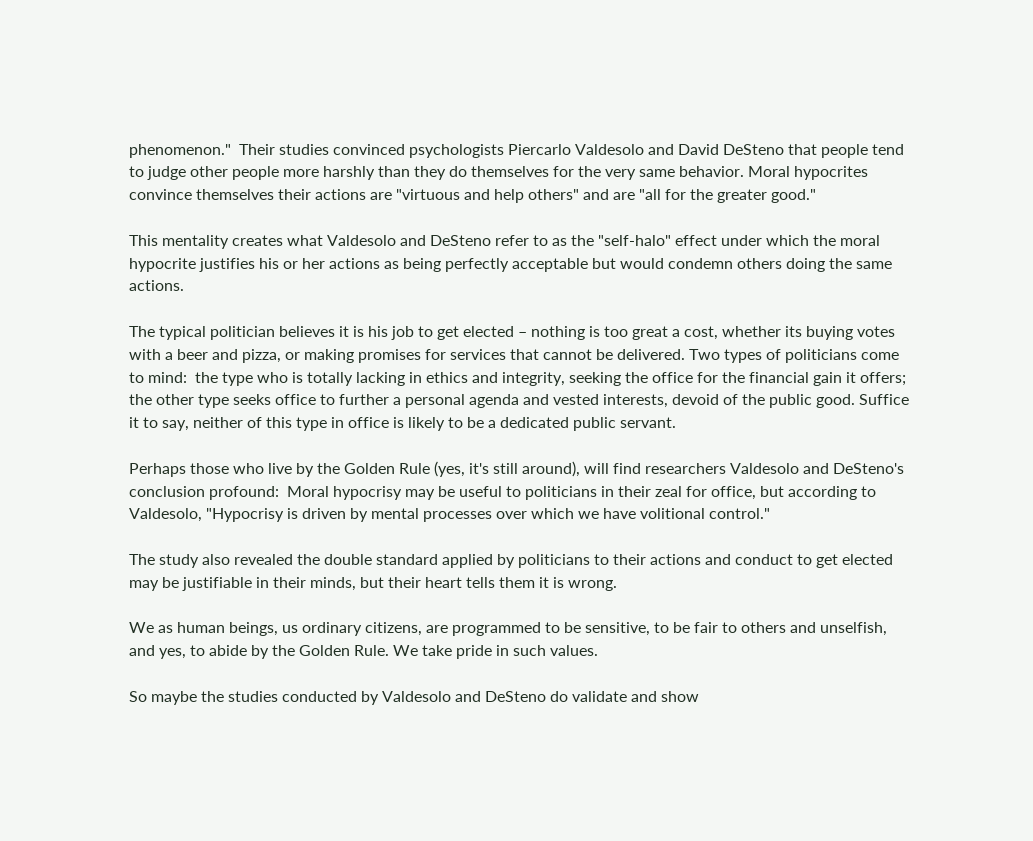phenomenon."  Their studies convinced psychologists Piercarlo Valdesolo and David DeSteno that people tend to judge other people more harshly than they do themselves for the very same behavior. Moral hypocrites convince themselves their actions are "virtuous and help others" and are "all for the greater good."

This mentality creates what Valdesolo and DeSteno refer to as the "self-halo" effect under which the moral hypocrite justifies his or her actions as being perfectly acceptable but would condemn others doing the same actions.

The typical politician believes it is his job to get elected – nothing is too great a cost, whether its buying votes with a beer and pizza, or making promises for services that cannot be delivered. Two types of politicians come to mind:  the type who is totally lacking in ethics and integrity, seeking the office for the financial gain it offers; the other type seeks office to further a personal agenda and vested interests, devoid of the public good. Suffice it to say, neither of this type in office is likely to be a dedicated public servant.

Perhaps those who live by the Golden Rule (yes, it's still around), will find researchers Valdesolo and DeSteno's conclusion profound:  Moral hypocrisy may be useful to politicians in their zeal for office, but according to Valdesolo, "Hypocrisy is driven by mental processes over which we have volitional control."

The study also revealed the double standard applied by politicians to their actions and conduct to get elected may be justifiable in their minds, but their heart tells them it is wrong.

We as human beings, us ordinary citizens, are programmed to be sensitive, to be fair to others and unselfish, and yes, to abide by the Golden Rule. We take pride in such values.

So maybe the studies conducted by Valdesolo and DeSteno do validate and show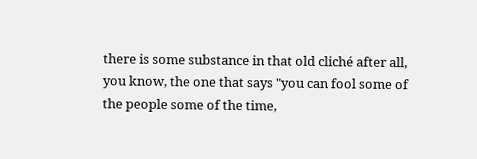there is some substance in that old cliché after all, you know, the one that says "you can fool some of the people some of the time,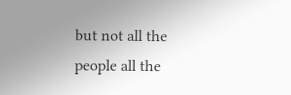but not all the people all the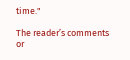time."

The reader’s comments or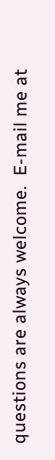questions are always welcome.  E-mail me at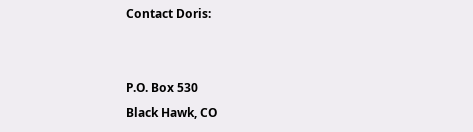Contact Doris:


P.O. Box 530
Black Hawk, CO